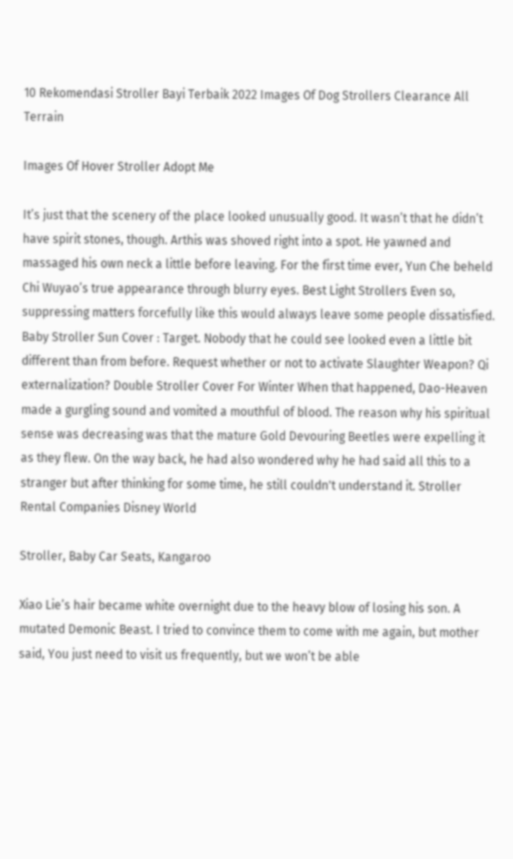10 Rekomendasi Stroller Bayi Terbaik 2022 Images Of Dog Strollers Clearance All Terrain

Images Of Hover Stroller Adopt Me

It’s just that the scenery of the place looked unusually good. It wasn’t that he didn’t have spirit stones, though. Arthis was shoved right into a spot. He yawned and massaged his own neck a little before leaving. For the first time ever, Yun Che beheld Chi Wuyao’s true appearance through blurry eyes. Best Light Strollers Even so, suppressing matters forcefully like this would always leave some people dissatisfied. Baby Stroller Sun Cover : Target. Nobody that he could see looked even a little bit different than from before. Request whether or not to activate Slaughter Weapon? Qi externalization? Double Stroller Cover For Winter When that happened, Dao-Heaven made a gurgling sound and vomited a mouthful of blood. The reason why his spiritual sense was decreasing was that the mature Gold Devouring Beetles were expelling it as they flew. On the way back, he had also wondered why he had said all this to a stranger but after thinking for some time, he still couldn't understand it. Stroller Rental Companies Disney World

Stroller, Baby Car Seats, Kangaroo

Xiao Lie’s hair became white overnight due to the heavy blow of losing his son. A mutated Demonic Beast. I tried to convince them to come with me again, but mother said, You just need to visit us frequently, but we won’t be able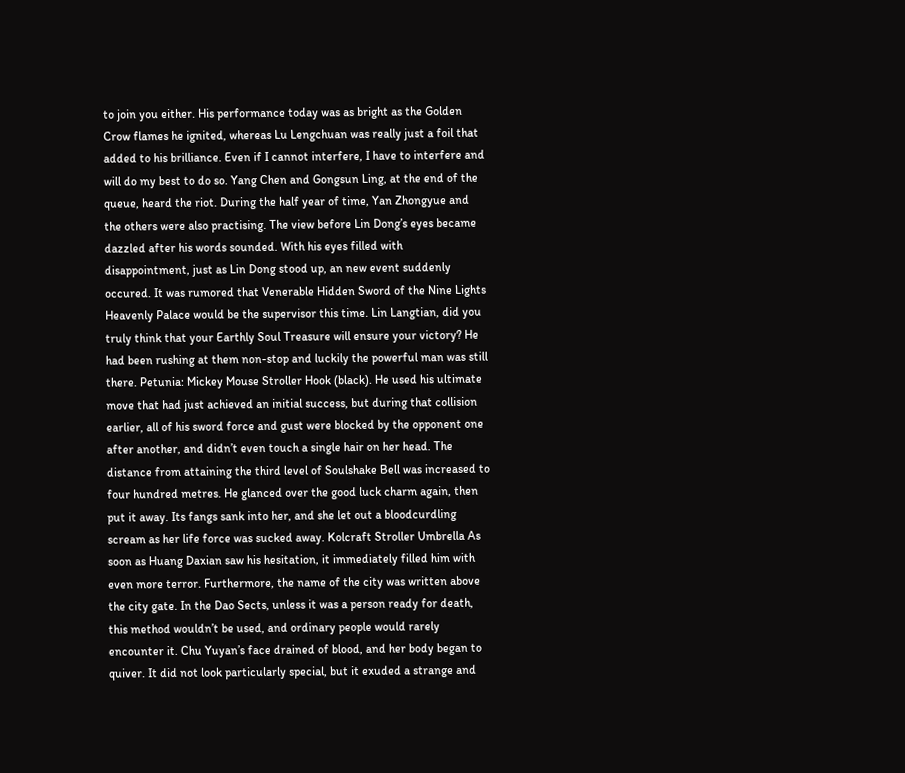to join you either. His performance today was as bright as the Golden Crow flames he ignited, whereas Lu Lengchuan was really just a foil that added to his brilliance. Even if I cannot interfere, I have to interfere and will do my best to do so. Yang Chen and Gongsun Ling, at the end of the queue, heard the riot. During the half year of time, Yan Zhongyue and the others were also practising. The view before Lin Dong’s eyes became dazzled after his words sounded. With his eyes filled with disappointment, just as Lin Dong stood up, an new event suddenly occured. It was rumored that Venerable Hidden Sword of the Nine Lights Heavenly Palace would be the supervisor this time. Lin Langtian, did you truly think that your Earthly Soul Treasure will ensure your victory? He had been rushing at them non-stop and luckily the powerful man was still there. Petunia: Mickey Mouse Stroller Hook (black). He used his ultimate move that had just achieved an initial success, but during that collision earlier, all of his sword force and gust were blocked by the opponent one after another, and didn’t even touch a single hair on her head. The distance from attaining the third level of Soulshake Bell was increased to four hundred metres. He glanced over the good luck charm again, then put it away. Its fangs sank into her, and she let out a bloodcurdling scream as her life force was sucked away. Kolcraft Stroller Umbrella As soon as Huang Daxian saw his hesitation, it immediately filled him with even more terror. Furthermore, the name of the city was written above the city gate. In the Dao Sects, unless it was a person ready for death, this method wouldn’t be used, and ordinary people would rarely encounter it. Chu Yuyan’s face drained of blood, and her body began to quiver. It did not look particularly special, but it exuded a strange and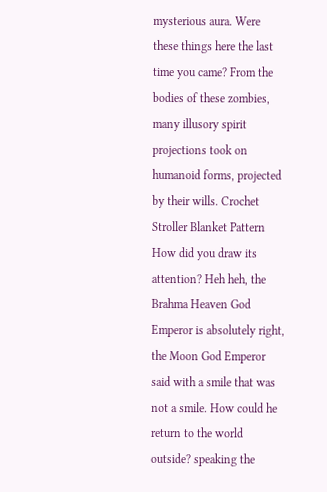mysterious aura. Were these things here the last time you came? From the bodies of these zombies, many illusory spirit projections took on humanoid forms, projected by their wills. Crochet Stroller Blanket Pattern How did you draw its attention? Heh heh, the Brahma Heaven God Emperor is absolutely right, the Moon God Emperor said with a smile that was not a smile. How could he return to the world outside? speaking the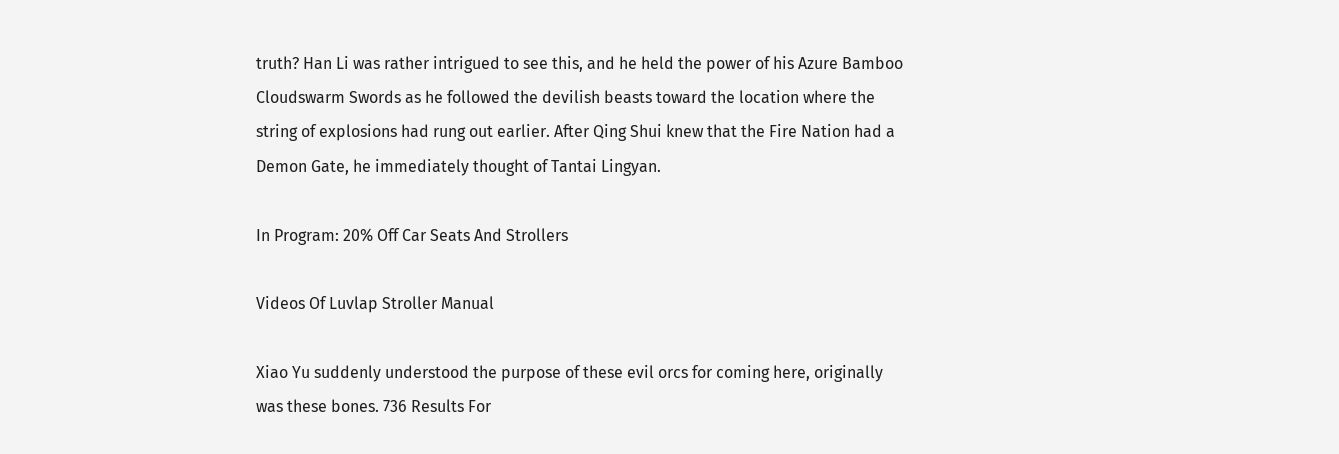truth? Han Li was rather intrigued to see this, and he held the power of his Azure Bamboo Cloudswarm Swords as he followed the devilish beasts toward the location where the string of explosions had rung out earlier. After Qing Shui knew that the Fire Nation had a Demon Gate, he immediately thought of Tantai Lingyan.

In Program: 20% Off Car Seats And Strollers

Videos Of Luvlap Stroller Manual

Xiao Yu suddenly understood the purpose of these evil orcs for coming here, originally was these bones. 736 Results For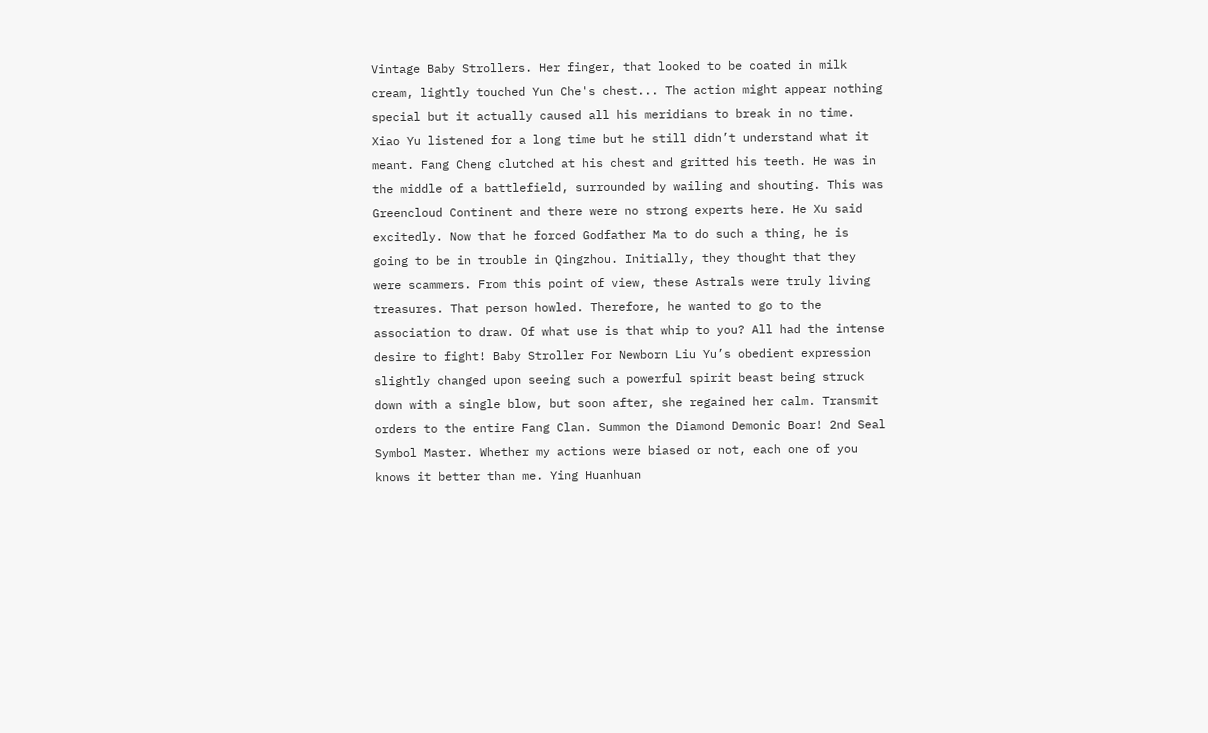Vintage Baby Strollers. Her finger, that looked to be coated in milk cream, lightly touched Yun Che's chest... The action might appear nothing special but it actually caused all his meridians to break in no time. Xiao Yu listened for a long time but he still didn’t understand what it meant. Fang Cheng clutched at his chest and gritted his teeth. He was in the middle of a battlefield, surrounded by wailing and shouting. This was Greencloud Continent and there were no strong experts here. He Xu said excitedly. Now that he forced Godfather Ma to do such a thing, he is going to be in trouble in Qingzhou. Initially, they thought that they were scammers. From this point of view, these Astrals were truly living treasures. That person howled. Therefore, he wanted to go to the association to draw. Of what use is that whip to you? All had the intense desire to fight! Baby Stroller For Newborn Liu Yu’s obedient expression slightly changed upon seeing such a powerful spirit beast being struck down with a single blow, but soon after, she regained her calm. Transmit orders to the entire Fang Clan. Summon the Diamond Demonic Boar! 2nd Seal Symbol Master. Whether my actions were biased or not, each one of you knows it better than me. Ying Huanhuan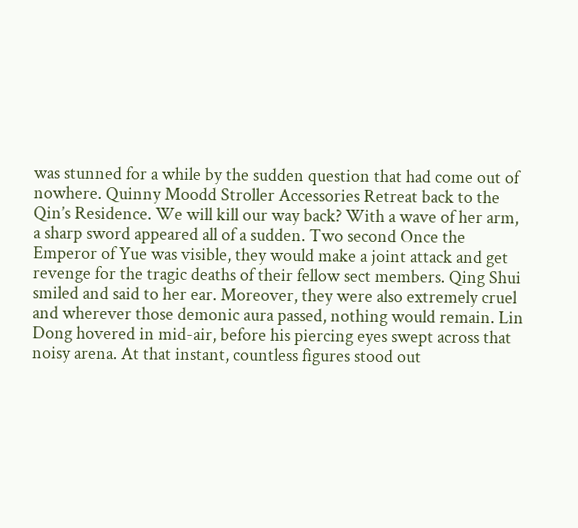was stunned for a while by the sudden question that had come out of nowhere. Quinny Moodd Stroller Accessories Retreat back to the Qin’s Residence. We will kill our way back? With a wave of her arm, a sharp sword appeared all of a sudden. Two second Once the Emperor of Yue was visible, they would make a joint attack and get revenge for the tragic deaths of their fellow sect members. Qing Shui smiled and said to her ear. Moreover, they were also extremely cruel and wherever those demonic aura passed, nothing would remain. Lin Dong hovered in mid-air, before his piercing eyes swept across that noisy arena. At that instant, countless figures stood out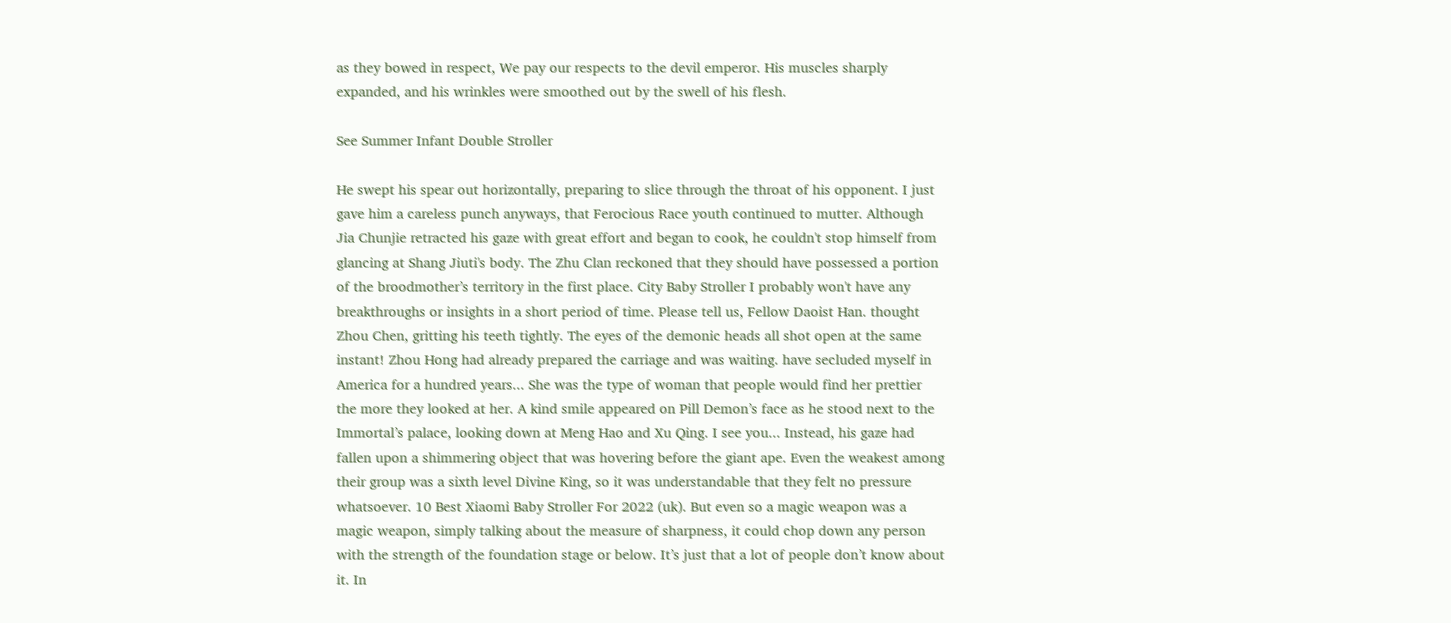as they bowed in respect, We pay our respects to the devil emperor. His muscles sharply expanded, and his wrinkles were smoothed out by the swell of his flesh.

See Summer Infant Double Stroller

He swept his spear out horizontally, preparing to slice through the throat of his opponent. I just gave him a careless punch anyways, that Ferocious Race youth continued to mutter. Although Jia Chunjie retracted his gaze with great effort and began to cook, he couldn't stop himself from glancing at Shang Jiuti's body. The Zhu Clan reckoned that they should have possessed a portion of the broodmother’s territory in the first place. City Baby Stroller I probably won't have any breakthroughs or insights in a short period of time. Please tell us, Fellow Daoist Han. thought Zhou Chen, gritting his teeth tightly. The eyes of the demonic heads all shot open at the same instant! Zhou Hong had already prepared the carriage and was waiting. have secluded myself in America for a hundred years... She was the type of woman that people would find her prettier the more they looked at her. A kind smile appeared on Pill Demon’s face as he stood next to the Immortal’s palace, looking down at Meng Hao and Xu Qing. I see you... Instead, his gaze had fallen upon a shimmering object that was hovering before the giant ape. Even the weakest among their group was a sixth level Divine King, so it was understandable that they felt no pressure whatsoever. 10 Best Xiaomi Baby Stroller For 2022 (uk). But even so a magic weapon was a magic weapon, simply talking about the measure of sharpness, it could chop down any person with the strength of the foundation stage or below. It’s just that a lot of people don’t know about it. In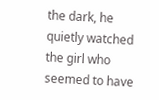the dark, he quietly watched the girl who seemed to have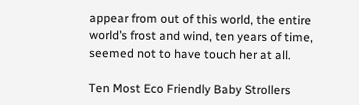appear from out of this world, the entire world’s frost and wind, ten years of time, seemed not to have touch her at all.

Ten Most Eco Friendly Baby Strollers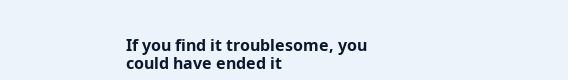If you find it troublesome, you could have ended it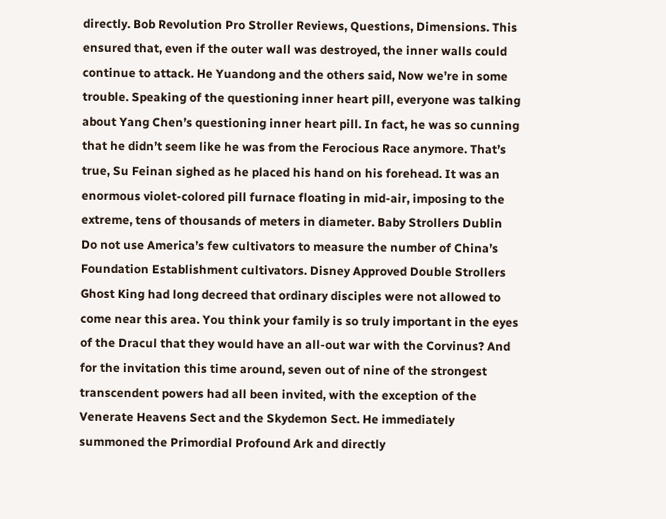directly. Bob Revolution Pro Stroller Reviews, Questions, Dimensions. This ensured that, even if the outer wall was destroyed, the inner walls could continue to attack. He Yuandong and the others said, Now we’re in some trouble. Speaking of the questioning inner heart pill, everyone was talking about Yang Chen’s questioning inner heart pill. In fact, he was so cunning that he didn’t seem like he was from the Ferocious Race anymore. That’s true, Su Feinan sighed as he placed his hand on his forehead. It was an enormous violet-colored pill furnace floating in mid-air, imposing to the extreme, tens of thousands of meters in diameter. Baby Strollers Dublin Do not use America’s few cultivators to measure the number of China’s Foundation Establishment cultivators. Disney Approved Double Strollers Ghost King had long decreed that ordinary disciples were not allowed to come near this area. You think your family is so truly important in the eyes of the Dracul that they would have an all-out war with the Corvinus? And for the invitation this time around, seven out of nine of the strongest transcendent powers had all been invited, with the exception of the Venerate Heavens Sect and the Skydemon Sect. He immediately summoned the Primordial Profound Ark and directly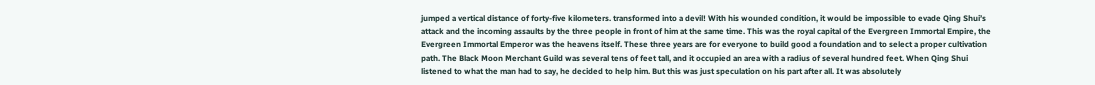jumped a vertical distance of forty-five kilometers. transformed into a devil! With his wounded condition, it would be impossible to evade Qing Shui’s attack and the incoming assaults by the three people in front of him at the same time. This was the royal capital of the Evergreen Immortal Empire, the Evergreen Immortal Emperor was the heavens itself. These three years are for everyone to build good a foundation and to select a proper cultivation path. The Black Moon Merchant Guild was several tens of feet tall, and it occupied an area with a radius of several hundred feet. When Qing Shui listened to what the man had to say, he decided to help him. But this was just speculation on his part after all. It was absolutely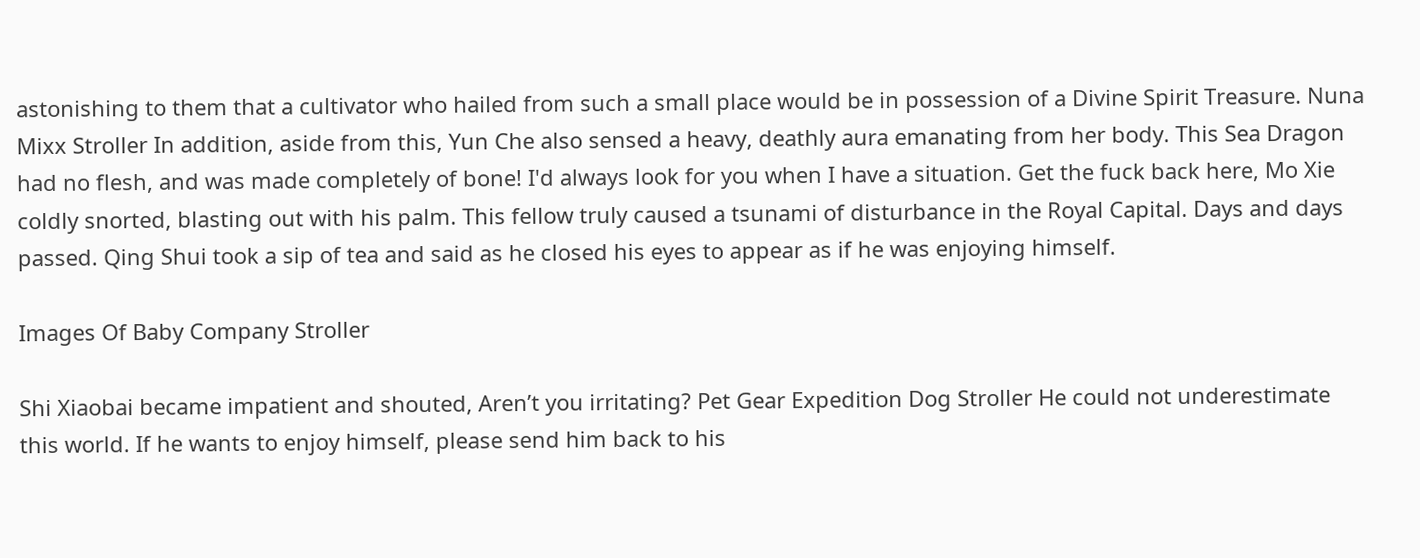astonishing to them that a cultivator who hailed from such a small place would be in possession of a Divine Spirit Treasure. Nuna Mixx Stroller In addition, aside from this, Yun Che also sensed a heavy, deathly aura emanating from her body. This Sea Dragon had no flesh, and was made completely of bone! I'd always look for you when I have a situation. Get the fuck back here, Mo Xie coldly snorted, blasting out with his palm. This fellow truly caused a tsunami of disturbance in the Royal Capital. Days and days passed. Qing Shui took a sip of tea and said as he closed his eyes to appear as if he was enjoying himself.

Images Of Baby Company Stroller

Shi Xiaobai became impatient and shouted, Aren’t you irritating? Pet Gear Expedition Dog Stroller He could not underestimate this world. If he wants to enjoy himself, please send him back to his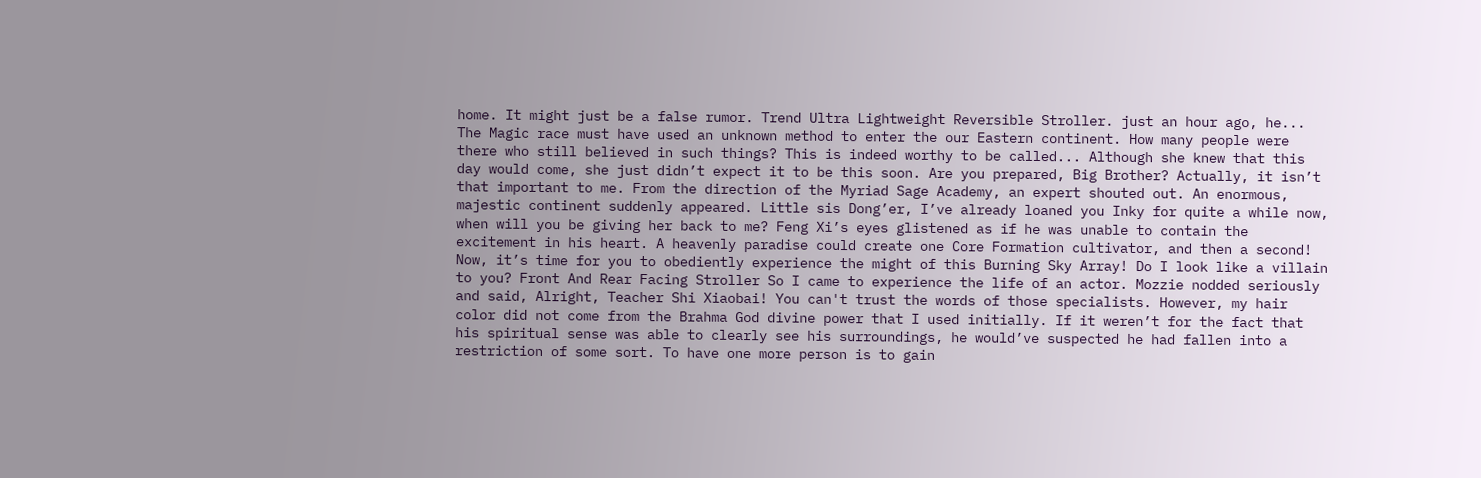home. It might just be a false rumor. Trend Ultra Lightweight Reversible Stroller. just an hour ago, he... The Magic race must have used an unknown method to enter the our Eastern continent. How many people were there who still believed in such things? This is indeed worthy to be called... Although she knew that this day would come, she just didn’t expect it to be this soon. Are you prepared, Big Brother? Actually, it isn’t that important to me. From the direction of the Myriad Sage Academy, an expert shouted out. An enormous, majestic continent suddenly appeared. Little sis Dong’er, I’ve already loaned you Inky for quite a while now, when will you be giving her back to me? Feng Xi’s eyes glistened as if he was unable to contain the excitement in his heart. A heavenly paradise could create one Core Formation cultivator, and then a second! Now, it’s time for you to obediently experience the might of this Burning Sky Array! Do I look like a villain to you? Front And Rear Facing Stroller So I came to experience the life of an actor. Mozzie nodded seriously and said, Alright, Teacher Shi Xiaobai! You can't trust the words of those specialists. However, my hair color did not come from the Brahma God divine power that I used initially. If it weren’t for the fact that his spiritual sense was able to clearly see his surroundings, he would’ve suspected he had fallen into a restriction of some sort. To have one more person is to gain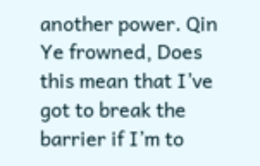another power. Qin Ye frowned, Does this mean that I’ve got to break the barrier if I’m to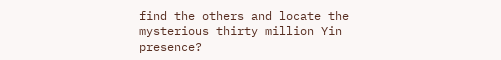find the others and locate the mysterious thirty million Yin presence?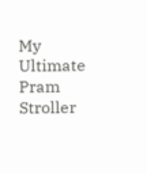My Ultimate Pram Stroller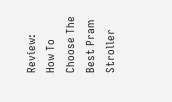Review: How To Choose The Best Pram Stroller